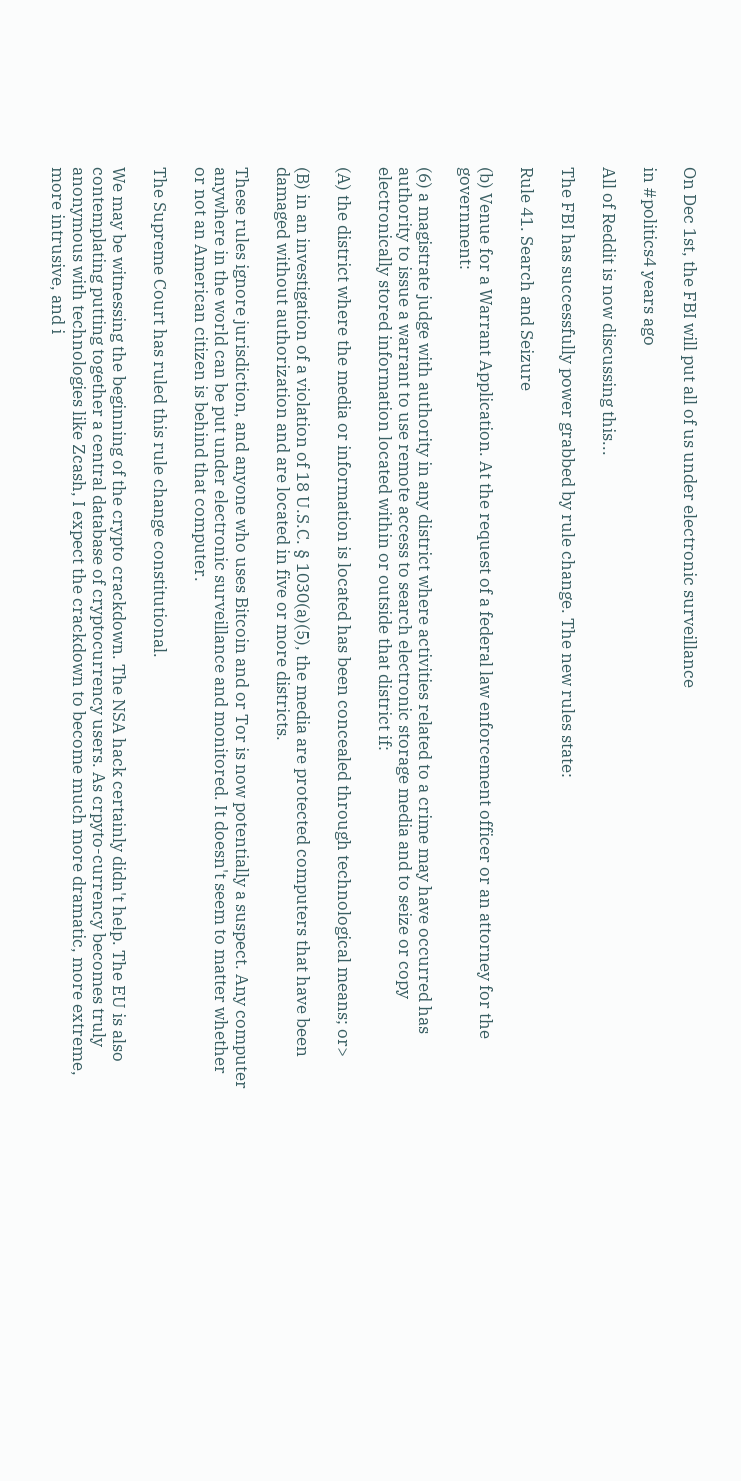On Dec 1st, the FBI will put all of us under electronic surveillance

in #politics4 years ago

All of Reddit is now discussing this...

The FBI has successfully power grabbed by rule change. The new rules state:

Rule 41. Search and Seizure

(b) Venue for a Warrant Application. At the request of a federal law enforcement officer or an attorney for the government:

(6) a magistrate judge with authority in any district where activities related to a crime may have occurred has authority to issue a warrant to use remote access to search electronic storage media and to seize or copy electronically stored information located within or outside that district if:

(A) the district where the media or information is located has been concealed through technological means; or>

(B) in an investigation of a violation of 18 U.S.C. § 1030(a)(5), the media are protected computers that have been damaged without authorization and are located in five or more districts.

These rules ignore jurisdiction, and anyone who uses Bitcoin and or Tor is now potentially a suspect. Any computer anywhere in the world can be put under electronic surveillance and monitored. It doesn't seem to matter whether or not an American citizen is behind that computer.

The Supreme Court has ruled this rule change constitutional.

We may be witnessing the beginning of the crypto crackdown. The NSA hack certainly didn't help. The EU is also contemplating putting together a central database of cryptocurrency users. As crpyto-currency becomes truly anonymous with technologies like Zcash, I expect the crackdown to become much more dramatic, more extreme, more intrusive, and i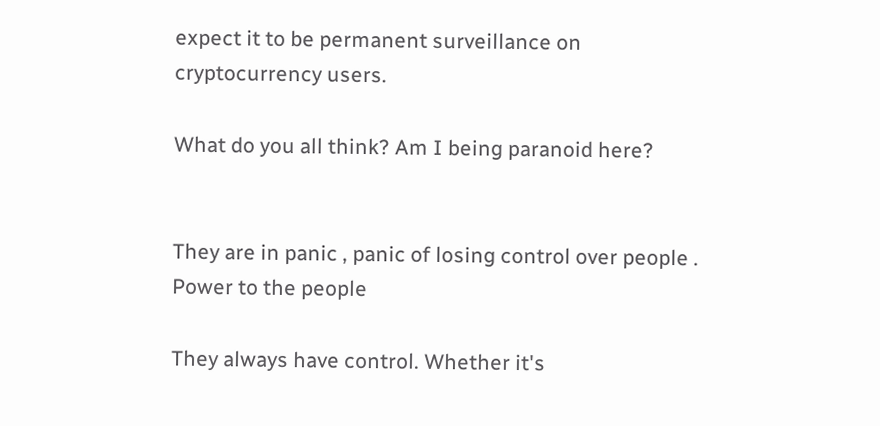expect it to be permanent surveillance on cryptocurrency users.

What do you all think? Am I being paranoid here?


They are in panic , panic of losing control over people . Power to the people

They always have control. Whether it's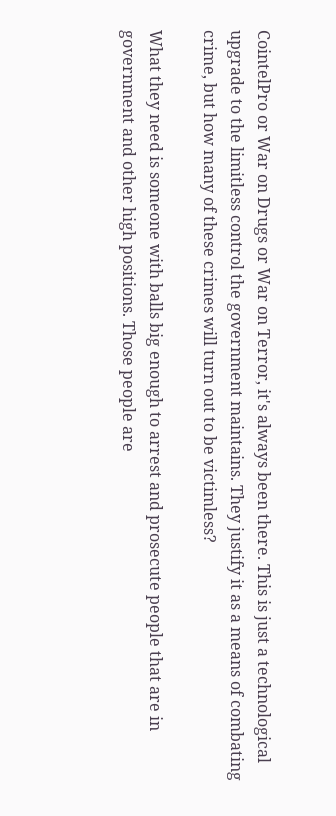CointelPro or War on Drugs or War on Terror, it's always been there. This is just a technological upgrade to the limitless control the government maintains. They justify it as a means of combating crime, but how many of these crimes will turn out to be victimless?

What they need is someone with balls big enough to arrest and prosecute people that are in government and other high positions. Those people are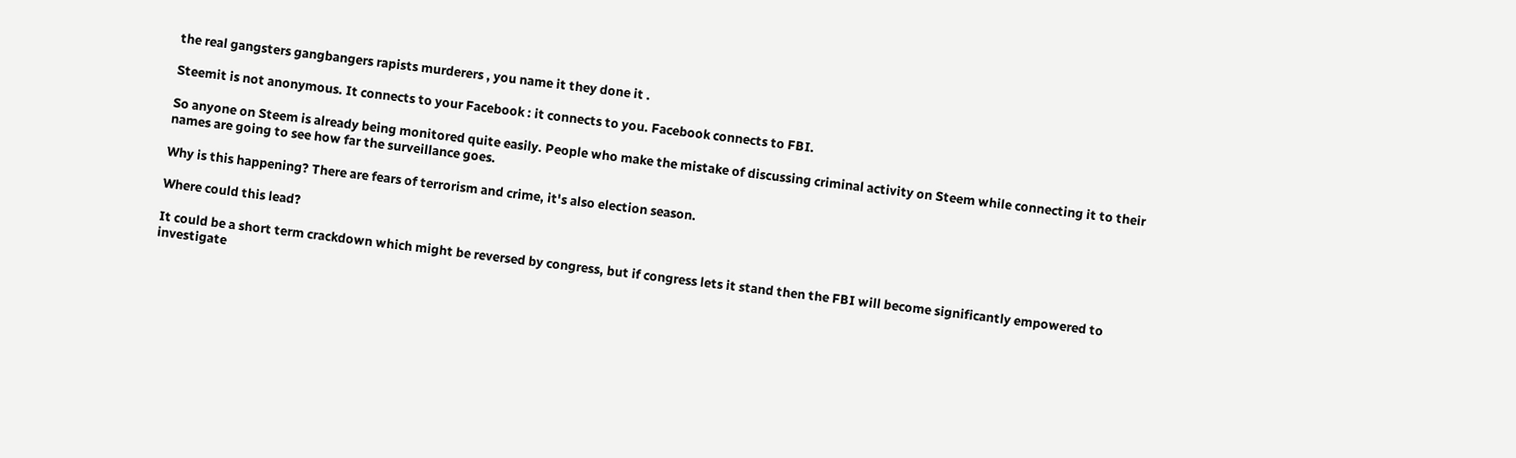the real gangsters gangbangers rapists murderers , you name it they done it .

Steemit is not anonymous. It connects to your Facebook : it connects to you. Facebook connects to FBI.

So anyone on Steem is already being monitored quite easily. People who make the mistake of discussing criminal activity on Steem while connecting it to their names are going to see how far the surveillance goes.

Why is this happening? There are fears of terrorism and crime, it's also election season.

Where could this lead?

It could be a short term crackdown which might be reversed by congress, but if congress lets it stand then the FBI will become significantly empowered to investigate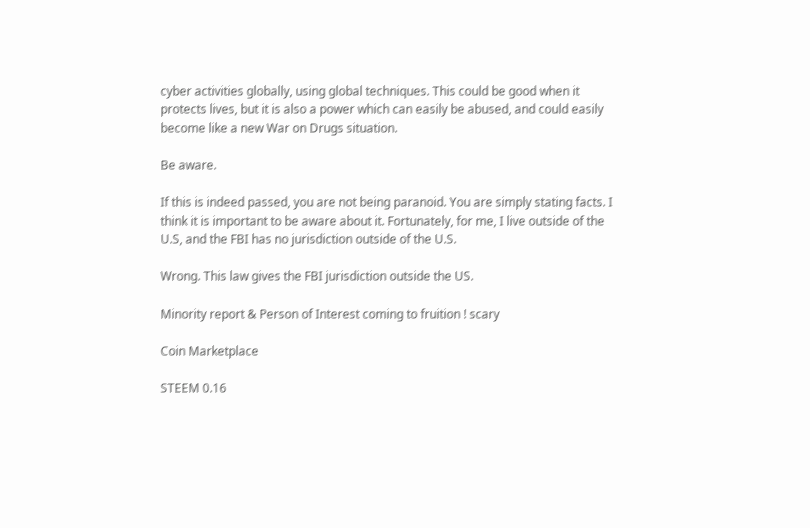cyber activities globally, using global techniques. This could be good when it protects lives, but it is also a power which can easily be abused, and could easily become like a new War on Drugs situation.

Be aware.

If this is indeed passed, you are not being paranoid. You are simply stating facts. I think it is important to be aware about it. Fortunately, for me, I live outside of the U.S, and the FBI has no jurisdiction outside of the U.S.

Wrong. This law gives the FBI jurisdiction outside the US.

Minority report & Person of Interest coming to fruition ! scary

Coin Marketplace

STEEM 0.16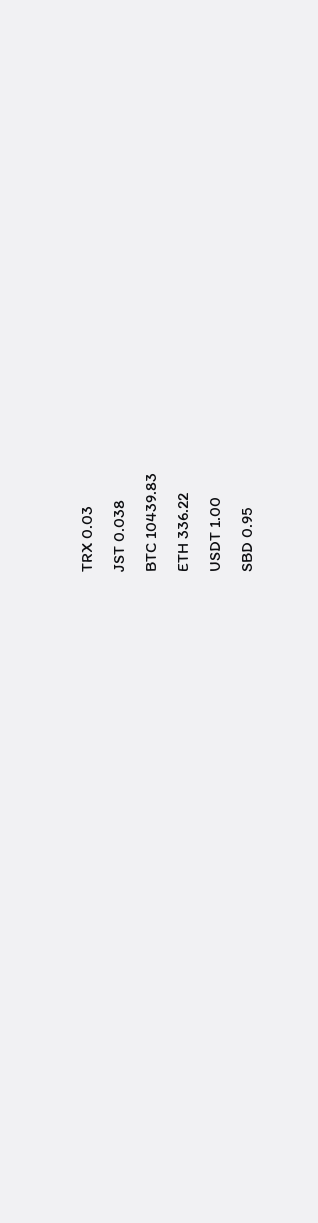TRX 0.03
JST 0.038
BTC 10439.83
ETH 336.22
USDT 1.00
SBD 0.95